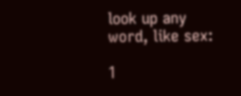look up any word, like sex:

1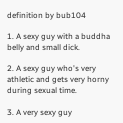definition by bub104

1. A sexy guy with a buddha belly and small dick.

2. A sexy guy who's very athletic and gets very horny during sexual time.

3. A very sexy guy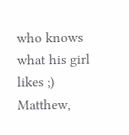who knows what his girl likes ;)
Matthew,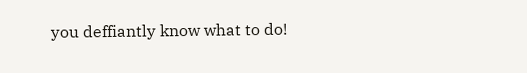you deffiantly know what to do!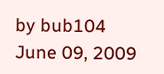by bub104 June 09, 2009